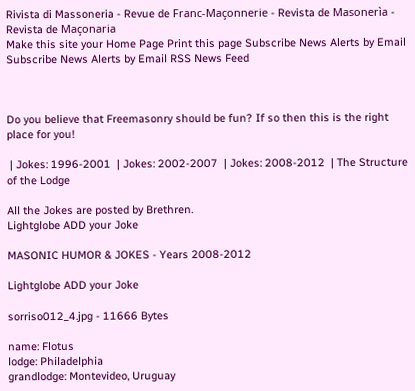Rivista di Massoneria - Revue de Franc-Maçonnerie - Revista de Masonerìa - Revista de Maçonaria
Make this site your Home Page Print this page Subscribe News Alerts by Email Subscribe News Alerts by Email RSS News Feed



Do you believe that Freemasonry should be fun? If so then this is the right place for you!

 | Jokes: 1996-2001  | Jokes: 2002-2007  | Jokes: 2008-2012  | The Structure of the Lodge

All the Jokes are posted by Brethren.
Lightglobe ADD your Joke

MASONIC HUMOR & JOKES - Years 2008-2012

Lightglobe ADD your Joke

sorriso012_4.jpg - 11666 Bytes

name: Flotus
lodge: Philadelphia
grandlodge: Montevideo, Uruguay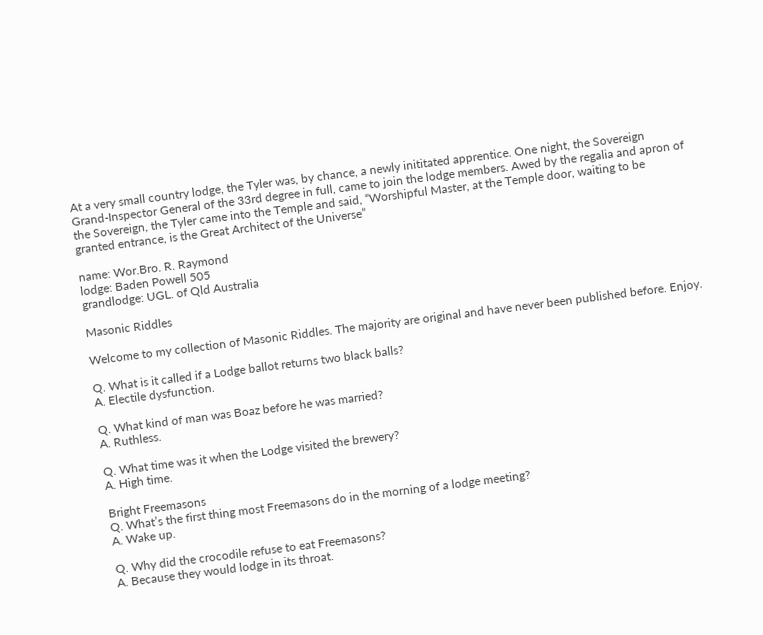At a very small country lodge, the Tyler was, by chance, a newly inititated apprentice. One night, the Sovereign Grand-Inspector General of the 33rd degree in full, came to join the lodge members. Awed by the regalia and apron of the Sovereign, the Tyler came into the Temple and said, “Worshipful Master, at the Temple door, waiting to be granted entrance, is the Great Architect of the Universe”

name: Wor.Bro. R. Raymond
lodge: Baden Powell 505
grandlodge: UGL. of Qld Australia

Masonic Riddles

Welcome to my collection of Masonic Riddles. The majority are original and have never been published before. Enjoy.

Q. What is it called if a Lodge ballot returns two black balls?
A. Electile dysfunction.

Q. What kind of man was Boaz before he was married?
A. Ruthless.

Q. What time was it when the Lodge visited the brewery?
A. High time.

Bright Freemasons
Q. What’s the first thing most Freemasons do in the morning of a lodge meeting?
A. Wake up.

Q. Why did the crocodile refuse to eat Freemasons?
A. Because they would lodge in its throat.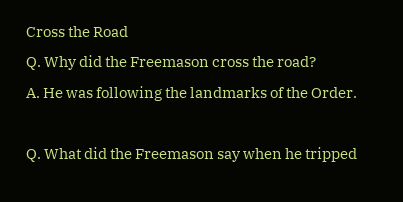Cross the Road
Q. Why did the Freemason cross the road?
A. He was following the landmarks of the Order.

Q. What did the Freemason say when he tripped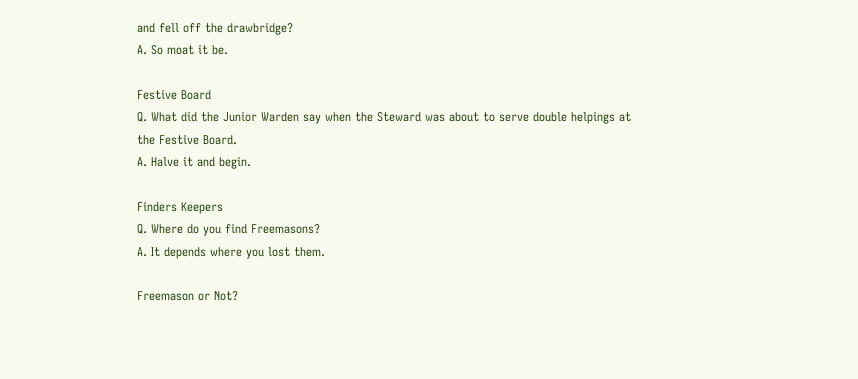and fell off the drawbridge?
A. So moat it be.

Festive Board
Q. What did the Junior Warden say when the Steward was about to serve double helpings at the Festive Board.
A. Halve it and begin.

Finders Keepers
Q. Where do you find Freemasons?
A. It depends where you lost them.

Freemason or Not?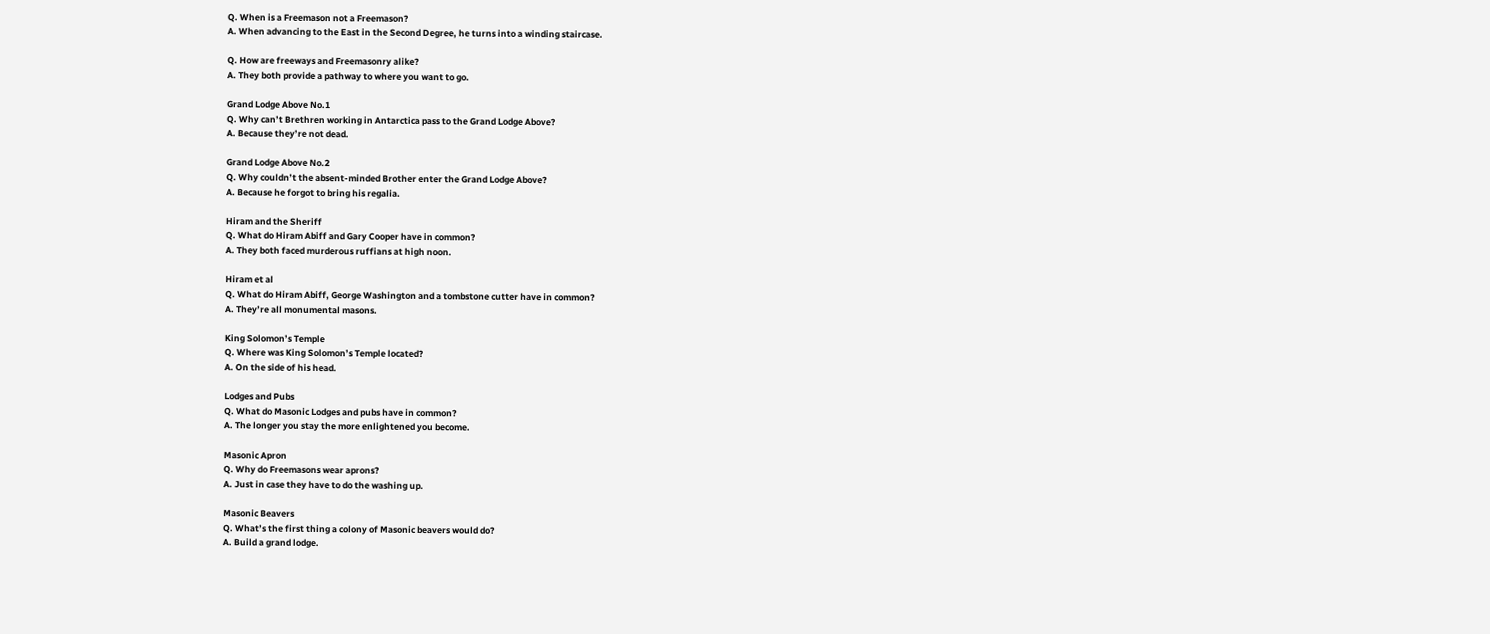Q. When is a Freemason not a Freemason?
A. When advancing to the East in the Second Degree, he turns into a winding staircase.

Q. How are freeways and Freemasonry alike?
A. They both provide a pathway to where you want to go.

Grand Lodge Above No.1
Q. Why can’t Brethren working in Antarctica pass to the Grand Lodge Above?
A. Because they’re not dead.

Grand Lodge Above No.2
Q. Why couldn’t the absent-minded Brother enter the Grand Lodge Above?
A. Because he forgot to bring his regalia.

Hiram and the Sheriff
Q. What do Hiram Abiff and Gary Cooper have in common?
A. They both faced murderous ruffians at high noon.

Hiram et al
Q. What do Hiram Abiff, George Washington and a tombstone cutter have in common?
A. They’re all monumental masons.

King Solomon’s Temple
Q. Where was King Solomon’s Temple located?
A. On the side of his head.

Lodges and Pubs
Q. What do Masonic Lodges and pubs have in common?
A. The longer you stay the more enlightened you become.

Masonic Apron
Q. Why do Freemasons wear aprons?
A. Just in case they have to do the washing up.

Masonic Beavers
Q. What’s the first thing a colony of Masonic beavers would do?
A. Build a grand lodge.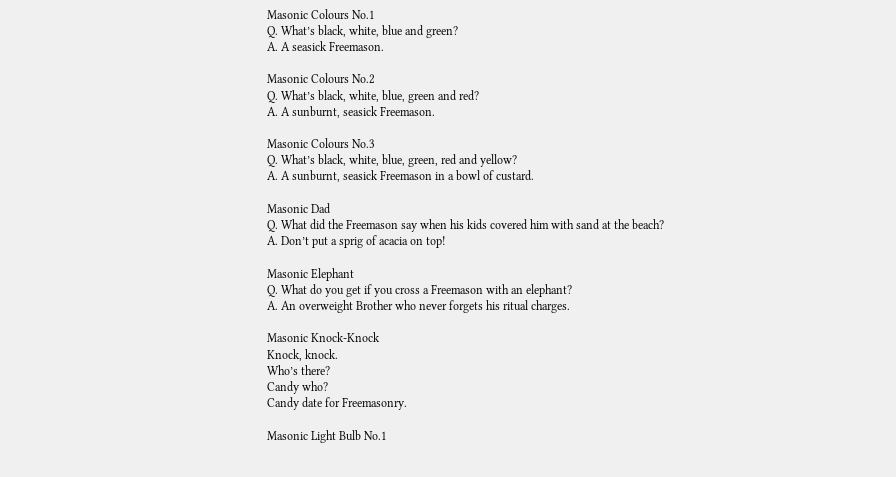Masonic Colours No.1
Q. What’s black, white, blue and green?
A. A seasick Freemason.

Masonic Colours No.2
Q. What’s black, white, blue, green and red?
A. A sunburnt, seasick Freemason.

Masonic Colours No.3
Q. What’s black, white, blue, green, red and yellow?
A. A sunburnt, seasick Freemason in a bowl of custard.

Masonic Dad
Q. What did the Freemason say when his kids covered him with sand at the beach?
A. Don’t put a sprig of acacia on top!

Masonic Elephant
Q. What do you get if you cross a Freemason with an elephant?
A. An overweight Brother who never forgets his ritual charges.

Masonic Knock-Knock
Knock, knock.
Who’s there?
Candy who?
Candy date for Freemasonry.

Masonic Light Bulb No.1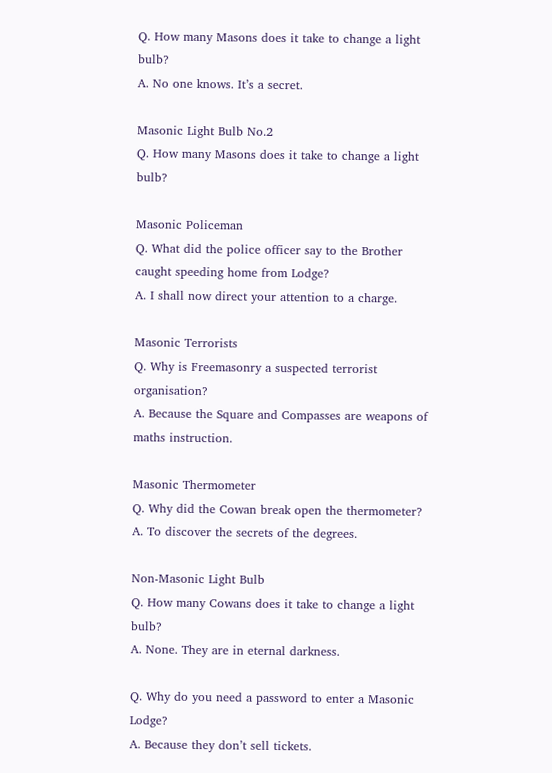Q. How many Masons does it take to change a light bulb?
A. No one knows. It’s a secret.

Masonic Light Bulb No.2
Q. How many Masons does it take to change a light bulb?

Masonic Policeman
Q. What did the police officer say to the Brother caught speeding home from Lodge?
A. I shall now direct your attention to a charge.

Masonic Terrorists
Q. Why is Freemasonry a suspected terrorist organisation?
A. Because the Square and Compasses are weapons of maths instruction.

Masonic Thermometer
Q. Why did the Cowan break open the thermometer?
A. To discover the secrets of the degrees.

Non-Masonic Light Bulb
Q. How many Cowans does it take to change a light bulb?
A. None. They are in eternal darkness.

Q. Why do you need a password to enter a Masonic Lodge?
A. Because they don’t sell tickets.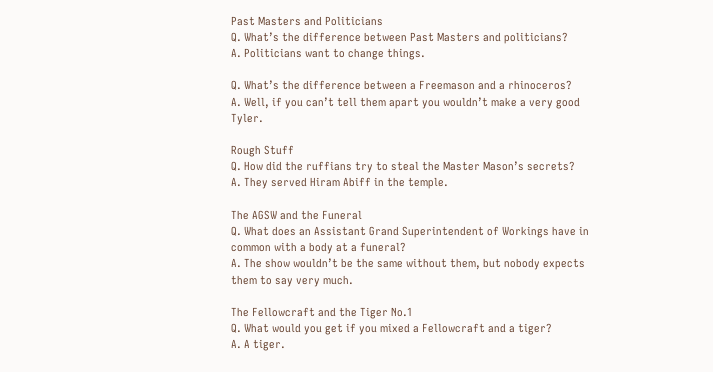Past Masters and Politicians
Q. What’s the difference between Past Masters and politicians?
A. Politicians want to change things.

Q. What’s the difference between a Freemason and a rhinoceros?
A. Well, if you can’t tell them apart you wouldn’t make a very good Tyler.

Rough Stuff
Q. How did the ruffians try to steal the Master Mason’s secrets?
A. They served Hiram Abiff in the temple.

The AGSW and the Funeral
Q. What does an Assistant Grand Superintendent of Workings have in common with a body at a funeral?
A. The show wouldn’t be the same without them, but nobody expects them to say very much.

The Fellowcraft and the Tiger No.1
Q. What would you get if you mixed a Fellowcraft and a tiger?
A. A tiger.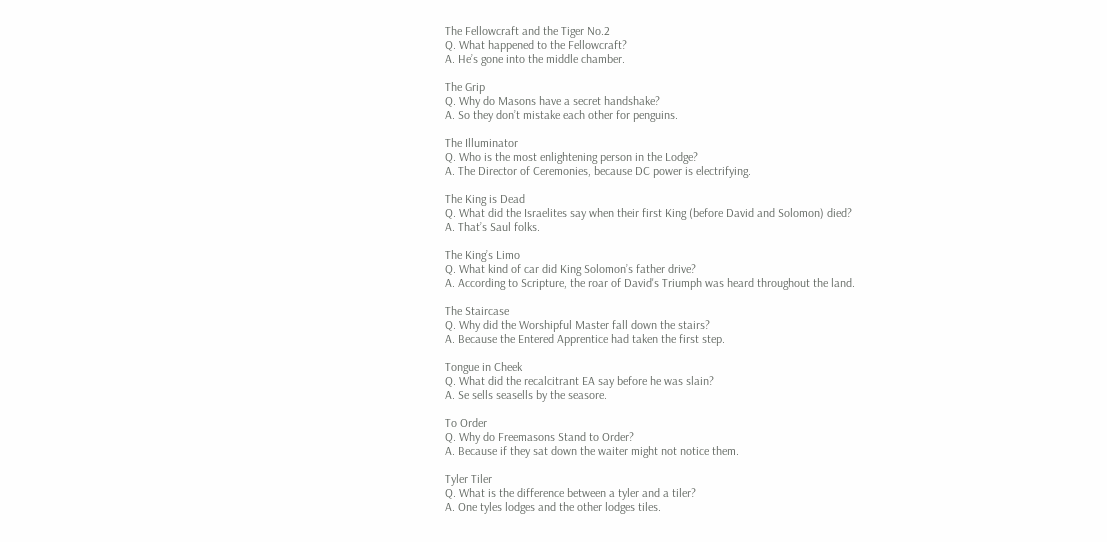The Fellowcraft and the Tiger No.2
Q. What happened to the Fellowcraft?
A. He’s gone into the middle chamber.

The Grip
Q. Why do Masons have a secret handshake?
A. So they don’t mistake each other for penguins.

The Illuminator
Q. Who is the most enlightening person in the Lodge?
A. The Director of Ceremonies, because DC power is electrifying.

The King is Dead
Q. What did the Israelites say when their first King (before David and Solomon) died?
A. That’s Saul folks.

The King’s Limo
Q. What kind of car did King Solomon’s father drive?
A. According to Scripture, the roar of David's Triumph was heard throughout the land.

The Staircase
Q. Why did the Worshipful Master fall down the stairs?
A. Because the Entered Apprentice had taken the first step.

Tongue in Cheek
Q. What did the recalcitrant EA say before he was slain?
A. Se sells seasells by the seasore.

To Order
Q. Why do Freemasons Stand to Order?
A. Because if they sat down the waiter might not notice them.

Tyler Tiler
Q. What is the difference between a tyler and a tiler?
A. One tyles lodges and the other lodges tiles.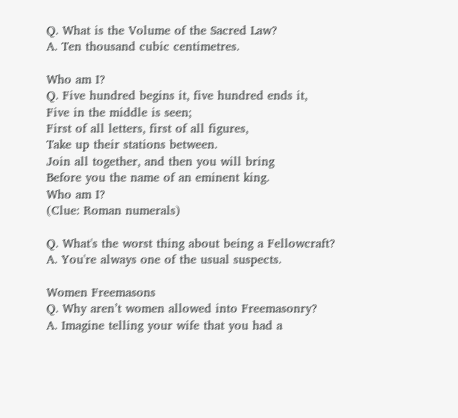Q. What is the Volume of the Sacred Law?
A. Ten thousand cubic centimetres.

Who am I?
Q. Five hundred begins it, five hundred ends it,
Five in the middle is seen;
First of all letters, first of all figures,
Take up their stations between.
Join all together, and then you will bring
Before you the name of an eminent king.
Who am I?
(Clue: Roman numerals)

Q. What's the worst thing about being a Fellowcraft?
A. You're always one of the usual suspects.

Women Freemasons
Q. Why aren’t women allowed into Freemasonry?
A. Imagine telling your wife that you had a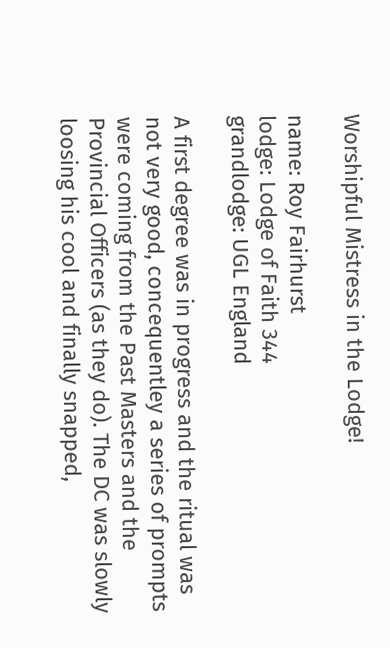Worshipful Mistress in the Lodge!

name: Roy Fairhurst
lodge: Lodge of Faith 344
grandlodge: UGL England

A first degree was in progress and the ritual was not very good, concequentley a series of prompts were coming from the Past Masters and the Provincial Officers (as they do). The DC was slowly loosing his cool and finally snapped,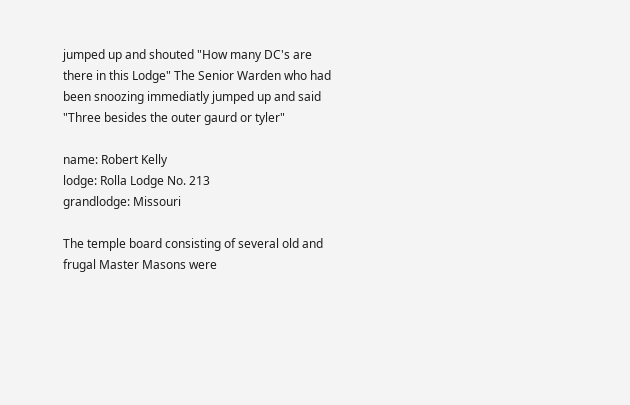jumped up and shouted "How many DC's are there in this Lodge" The Senior Warden who had been snoozing immediatly jumped up and said "Three besides the outer gaurd or tyler"

name: Robert Kelly
lodge: Rolla Lodge No. 213
grandlodge: Missouri

The temple board consisting of several old and frugal Master Masons were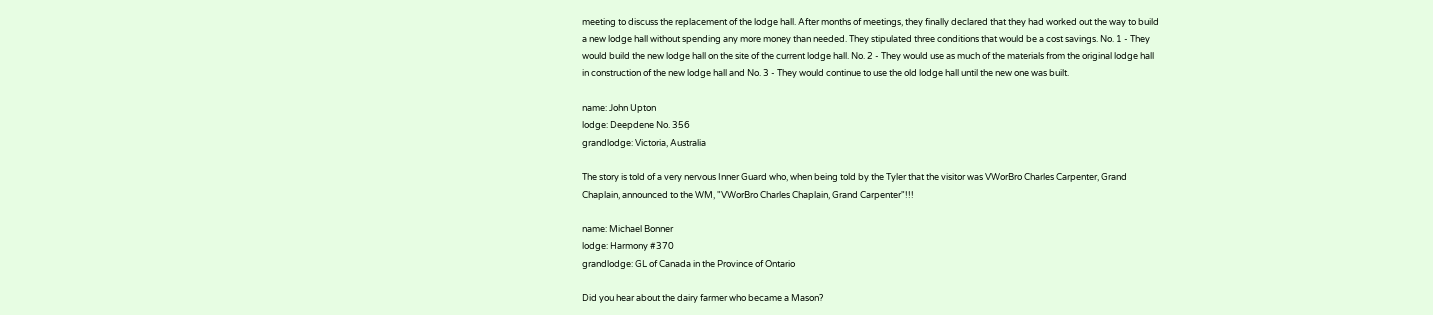meeting to discuss the replacement of the lodge hall. After months of meetings, they finally declared that they had worked out the way to build a new lodge hall without spending any more money than needed. They stipulated three conditions that would be a cost savings. No. 1 - They would build the new lodge hall on the site of the current lodge hall. No. 2 - They would use as much of the materials from the original lodge hall in construction of the new lodge hall and No. 3 - They would continue to use the old lodge hall until the new one was built.

name: John Upton
lodge: Deepdene No. 356
grandlodge: Victoria, Australia

The story is told of a very nervous Inner Guard who, when being told by the Tyler that the visitor was VWorBro Charles Carpenter, Grand Chaplain, announced to the WM, "VWorBro Charles Chaplain, Grand Carpenter"!!!

name: Michael Bonner
lodge: Harmony #370
grandlodge: GL of Canada in the Province of Ontario

Did you hear about the dairy farmer who became a Mason?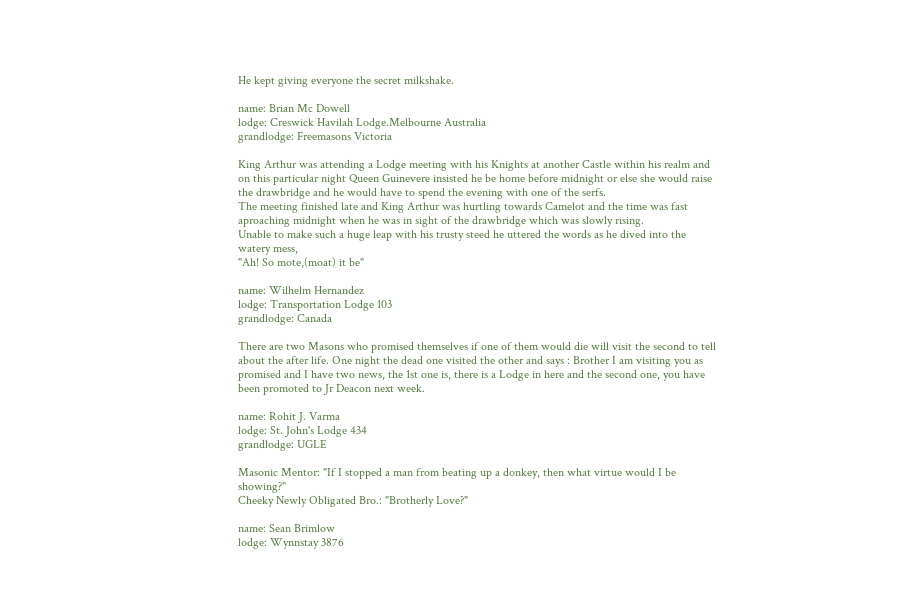He kept giving everyone the secret milkshake.

name: Brian Mc Dowell
lodge: Creswick Havilah Lodge.Melbourne Australia
grandlodge: Freemasons Victoria

King Arthur was attending a Lodge meeting with his Knights at another Castle within his realm and on this particular night Queen Guinevere insisted he be home before midnight or else she would raise the drawbridge and he would have to spend the evening with one of the serfs.
The meeting finished late and King Arthur was hurtling towards Camelot and the time was fast aproaching midnight when he was in sight of the drawbridge which was slowly rising.
Unable to make such a huge leap with his trusty steed he uttered the words as he dived into the watery mess,
"Ah! So mote,(moat) it be"

name: Wilhelm Hernandez
lodge: Transportation Lodge 103
grandlodge: Canada

There are two Masons who promised themselves if one of them would die will visit the second to tell about the after life. One night the dead one visited the other and says : Brother I am visiting you as promised and I have two news, the 1st one is, there is a Lodge in here and the second one, you have been promoted to Jr Deacon next week.

name: Rohit J. Varma
lodge: St. John's Lodge 434
grandlodge: UGLE

Masonic Mentor: "If I stopped a man from beating up a donkey, then what virtue would I be showing?"
Cheeky Newly Obligated Bro.: "Brotherly Love?"

name: Sean Brimlow
lodge: Wynnstay 3876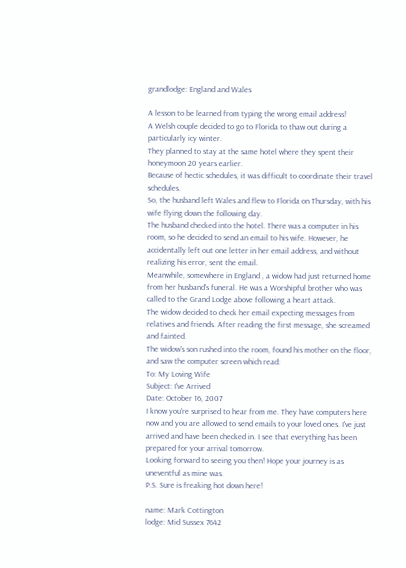grandlodge: England and Wales

A lesson to be learned from typing the wrong email address!
A Welsh couple decided to go to Florida to thaw out during a particularly icy winter.
They planned to stay at the same hotel where they spent their honeymoon 20 years earlier.
Because of hectic schedules, it was difficult to coordinate their travel schedules.
So, the husband left Wales and flew to Florida on Thursday, with his wife flying down the following day.
The husband checked into the hotel. There was a computer in his room, so he decided to send an email to his wife. However, he accidentally left out one letter in her email address, and without realizing his error, sent the email.
Meanwhile, somewhere in England , a widow had just returned home from her husband's funeral. He was a Worshipful brother who was called to the Grand Lodge above following a heart attack.
The widow decided to check her email expecting messages from relatives and friends. After reading the first message, she screamed and fainted.
The widow's son rushed into the room, found his mother on the floor, and saw the computer screen which read:
To: My Loving Wife
Subject: I've Arrived
Date: October 16, 2007
I know you're surprised to hear from me. They have computers here now and you are allowed to send emails to your loved ones. I've just arrived and have been checked in. I see that everything has been prepared for your arrival tomorrow.
Looking forward to seeing you then! Hope your journey is as uneventful as mine was.
P.S. Sure is freaking hot down here!

name: Mark Cottington
lodge: Mid Sussex 7642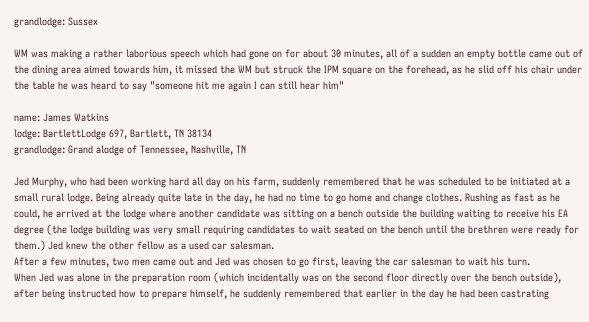grandlodge: Sussex

WM was making a rather laborious speech which had gone on for about 30 minutes, all of a sudden an empty bottle came out of the dining area aimed towards him, it missed the WM but struck the IPM square on the forehead, as he slid off his chair under the table he was heard to say "someone hit me again I can still hear him"

name: James Watkins
lodge: BartlettLodge 697, Bartlett, TN 38134
grandlodge: Grand alodge of Tennessee, Nashville, TN

Jed Murphy, who had been working hard all day on his farm, suddenly remembered that he was scheduled to be initiated at a small rural lodge. Being already quite late in the day, he had no time to go home and change clothes. Rushing as fast as he could, he arrived at the lodge where another candidate was sitting on a bench outside the building waiting to receive his EA degree (the lodge building was very small requiring candidates to wait seated on the bench until the brethren were ready for them.) Jed knew the other fellow as a used car salesman.
After a few minutes, two men came out and Jed was chosen to go first, leaving the car salesman to wait his turn.
When Jed was alone in the preparation room (which incidentally was on the second floor directly over the bench outside), after being instructed how to prepare himself, he suddenly remembered that earlier in the day he had been castrating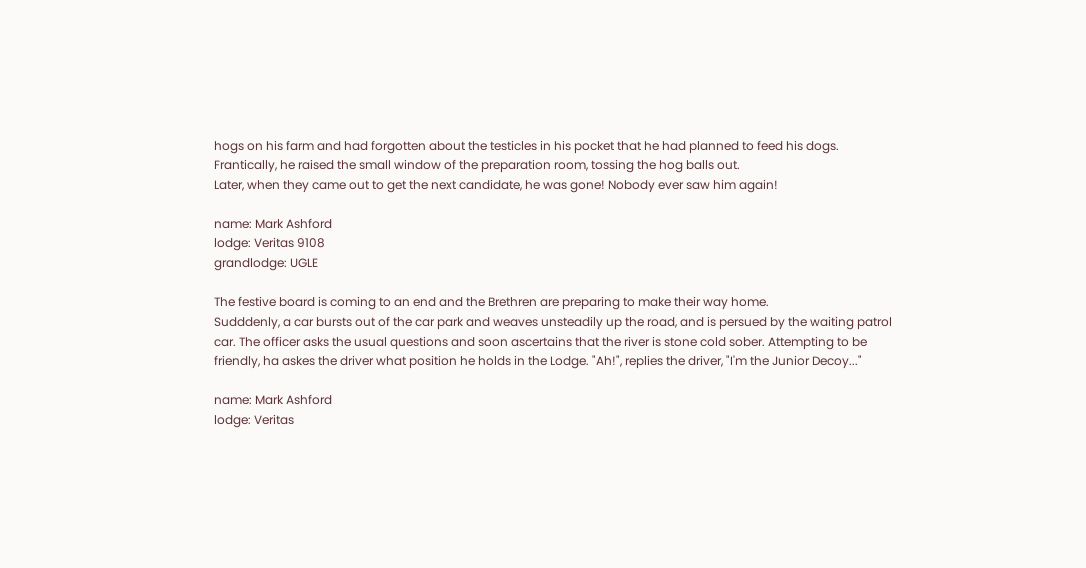hogs on his farm and had forgotten about the testicles in his pocket that he had planned to feed his dogs.
Frantically, he raised the small window of the preparation room, tossing the hog balls out.
Later, when they came out to get the next candidate, he was gone! Nobody ever saw him again!

name: Mark Ashford
lodge: Veritas 9108
grandlodge: UGLE

The festive board is coming to an end and the Brethren are preparing to make their way home.
Sudddenly, a car bursts out of the car park and weaves unsteadily up the road, and is persued by the waiting patrol car. The officer asks the usual questions and soon ascertains that the river is stone cold sober. Attempting to be friendly, ha askes the driver what position he holds in the Lodge. "Ah!", replies the driver, "I'm the Junior Decoy..."

name: Mark Ashford
lodge: Veritas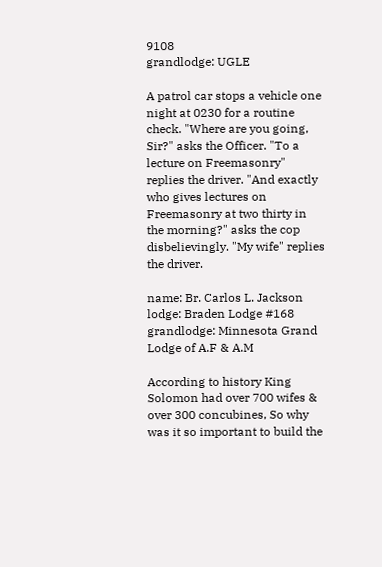9108
grandlodge: UGLE

A patrol car stops a vehicle one night at 0230 for a routine check. "Where are you going, Sir?" asks the Officer. "To a lecture on Freemasonry" replies the driver. "And exactly who gives lectures on Freemasonry at two thirty in the morning?" asks the cop disbelievingly. "My wife" replies the driver.

name: Br. Carlos L. Jackson
lodge: Braden Lodge #168
grandlodge: Minnesota Grand Lodge of A.F & A.M

According to history King Solomon had over 700 wifes & over 300 concubines, So why was it so important to build the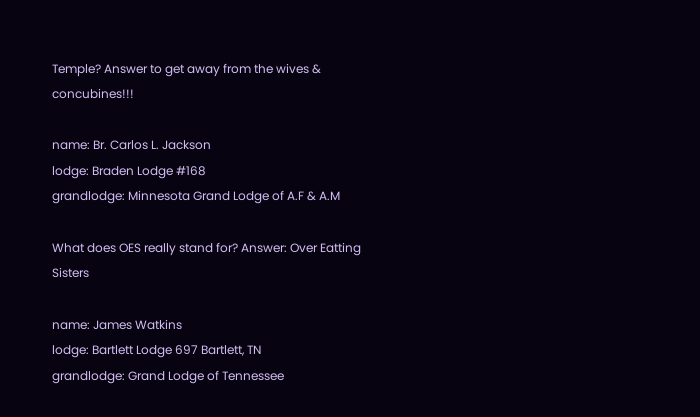Temple? Answer to get away from the wives & concubines!!!

name: Br. Carlos L. Jackson
lodge: Braden Lodge #168
grandlodge: Minnesota Grand Lodge of A.F & A.M

What does OES really stand for? Answer: Over Eatting Sisters

name: James Watkins
lodge: Bartlett Lodge 697 Bartlett, TN
grandlodge: Grand Lodge of Tennessee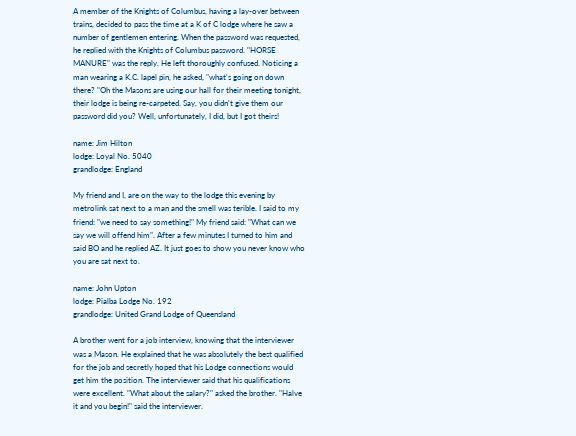A member of the Knights of Columbus, having a lay-over between trains, decided to pass the time at a K of C lodge where he saw a number of gentlemen entering. When the password was requested, he replied with the Knights of Columbus password. "HORSE MANURE" was the reply. He left thoroughly confused. Noticing a man wearing a K.C. lapel pin, he asked, "what's going on down there? "Oh the Masons are using our hall for their meeting tonight, their lodge is being re-carpeted. Say, you didn't give them our password did you? Well, unfortunately, I did, but I got theirs!

name: Jim Hilton
lodge: Loyal No. 5040
grandlodge: England

My friend and I, are on the way to the lodge this evening by metrolink sat next to a man and the smell was terible. I said to my friend: "we need to say something!" My friend said: "What can we say we will offend him". After a few minutes I turned to him and said BO and he replied AZ. It just goes to show you never know who you are sat next to.

name: John Upton
lodge: Pialba Lodge No. 192
grandlodge: United Grand Lodge of Queensland

A brother went for a job interview, knowing that the interviewer was a Mason. He explained that he was absolutely the best qualified for the job and secretly hoped that his Lodge connections would get him the position. The interviewer said that his qualifications were excellent. "What about the salary?" asked the brother. "Halve it and you begin!" said the interviewer.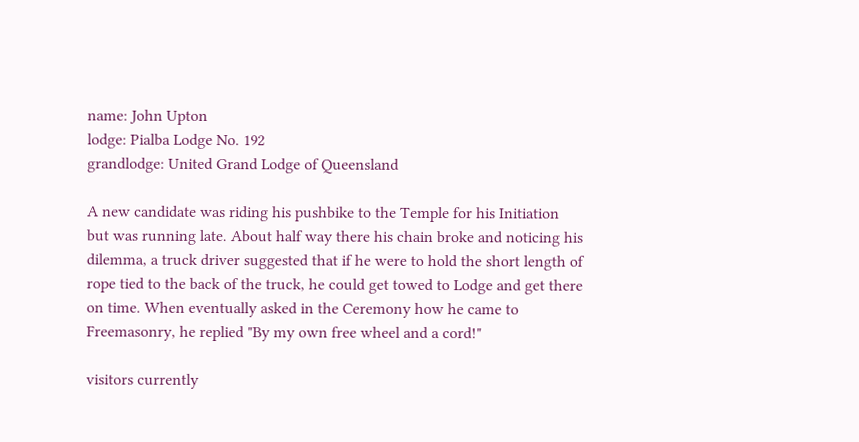name: John Upton
lodge: Pialba Lodge No. 192
grandlodge: United Grand Lodge of Queensland

A new candidate was riding his pushbike to the Temple for his Initiation but was running late. About half way there his chain broke and noticing his dilemma, a truck driver suggested that if he were to hold the short length of rope tied to the back of the truck, he could get towed to Lodge and get there on time. When eventually asked in the Ceremony how he came to Freemasonry, he replied "By my own free wheel and a cord!"

visitors currently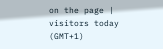on the page | visitors today (GMT+1)